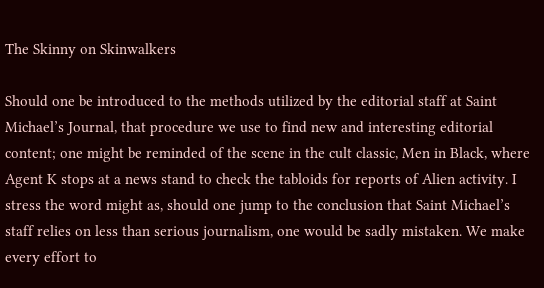The Skinny on Skinwalkers

Should one be introduced to the methods utilized by the editorial staff at Saint Michael’s Journal, that procedure we use to find new and interesting editorial content; one might be reminded of the scene in the cult classic, Men in Black, where Agent K stops at a news stand to check the tabloids for reports of Alien activity. I stress the word might as, should one jump to the conclusion that Saint Michael’s staff relies on less than serious journalism, one would be sadly mistaken. We make every effort to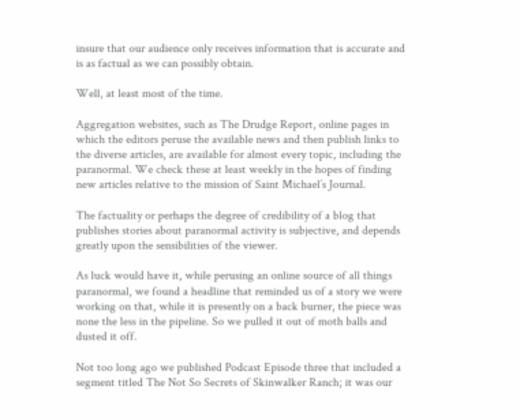insure that our audience only receives information that is accurate and is as factual as we can possibly obtain.

Well, at least most of the time.

Aggregation websites, such as The Drudge Report, online pages in which the editors peruse the available news and then publish links to the diverse articles, are available for almost every topic, including the paranormal. We check these at least weekly in the hopes of finding new articles relative to the mission of Saint Michael’s Journal.

The factuality or perhaps the degree of credibility of a blog that publishes stories about paranormal activity is subjective, and depends greatly upon the sensibilities of the viewer.

As luck would have it, while perusing an online source of all things paranormal, we found a headline that reminded us of a story we were working on that, while it is presently on a back burner, the piece was none the less in the pipeline. So we pulled it out of moth balls and dusted it off.

Not too long ago we published Podcast Episode three that included a segment titled The Not So Secrets of Skinwalker Ranch; it was our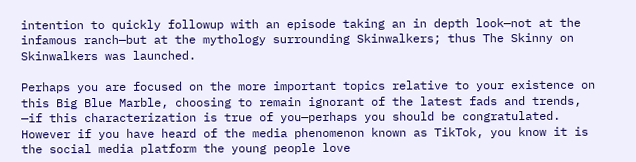intention to quickly followup with an episode taking an in depth look—not at the infamous ranch—but at the mythology surrounding Skinwalkers; thus The Skinny on Skinwalkers was launched.

Perhaps you are focused on the more important topics relative to your existence on this Big Blue Marble, choosing to remain ignorant of the latest fads and trends, —if this characterization is true of you—perhaps you should be congratulated. However if you have heard of the media phenomenon known as TikTok, you know it is the social media platform the young people love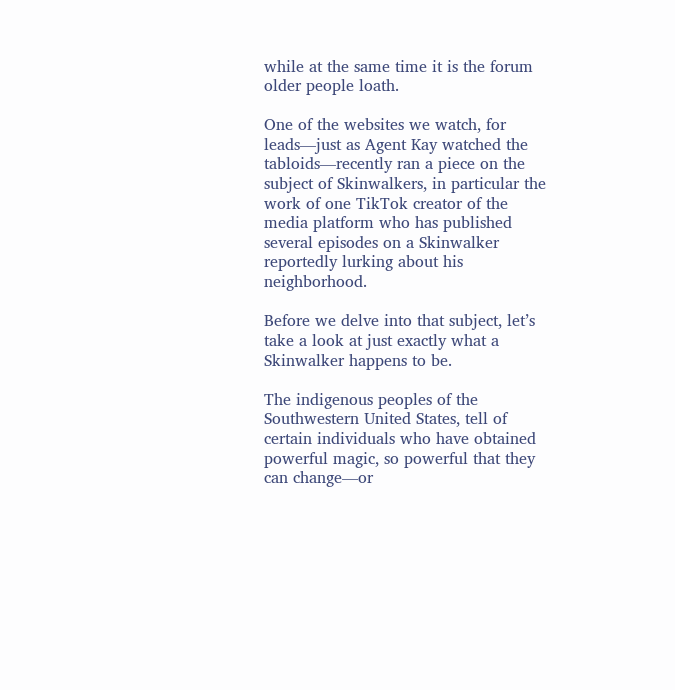while at the same time it is the forum older people loath.

One of the websites we watch, for leads—just as Agent Kay watched the tabloids—recently ran a piece on the subject of Skinwalkers, in particular the work of one TikTok creator of the media platform who has published several episodes on a Skinwalker reportedly lurking about his neighborhood.

Before we delve into that subject, let’s take a look at just exactly what a Skinwalker happens to be.

The indigenous peoples of the Southwestern United States, tell of certain individuals who have obtained powerful magic, so powerful that they can change—or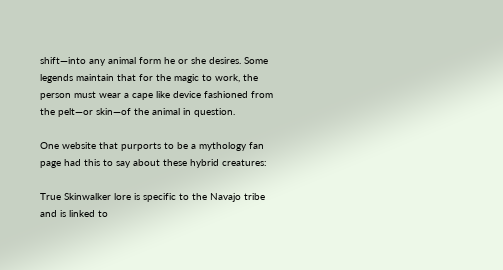shift—into any animal form he or she desires. Some legends maintain that for the magic to work, the person must wear a cape like device fashioned from the pelt—or skin—of the animal in question.

One website that purports to be a mythology fan page had this to say about these hybrid creatures:

True Skinwalker lore is specific to the Navajo tribe and is linked to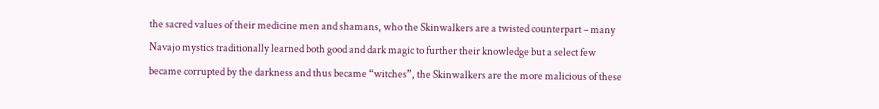the sacred values of their medicine men and shamans, who the Skinwalkers are a twisted counterpart – many Navajo mystics traditionally learned both good and dark magic to further their knowledge but a select few became corrupted by the darkness and thus became “witches”, the Skinwalkers are the more malicious of these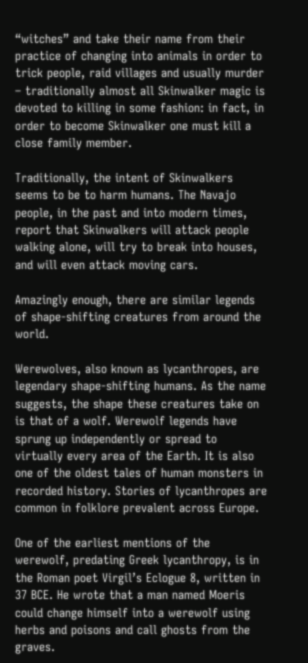“witches” and take their name from their practice of changing into animals in order to trick people, raid villages and usually murder – traditionally almost all Skinwalker magic is devoted to killing in some fashion: in fact, in order to become Skinwalker one must kill a close family member.

Traditionally, the intent of Skinwalkers seems to be to harm humans. The Navajo people, in the past and into modern times, report that Skinwalkers will attack people walking alone, will try to break into houses, and will even attack moving cars.

Amazingly enough, there are similar legends of shape-shifting creatures from around the world.

Werewolves, also known as lycanthropes, are legendary shape-shifting humans. As the name suggests, the shape these creatures take on is that of a wolf. Werewolf legends have sprung up independently or spread to virtually every area of the Earth. It is also one of the oldest tales of human monsters in recorded history. Stories of lycanthropes are common in folklore prevalent across Europe.

One of the earliest mentions of the werewolf, predating Greek lycanthropy, is in the Roman poet Virgil’s Eclogue 8, written in 37 BCE. He wrote that a man named Moeris could change himself into a werewolf using herbs and poisons and call ghosts from the graves.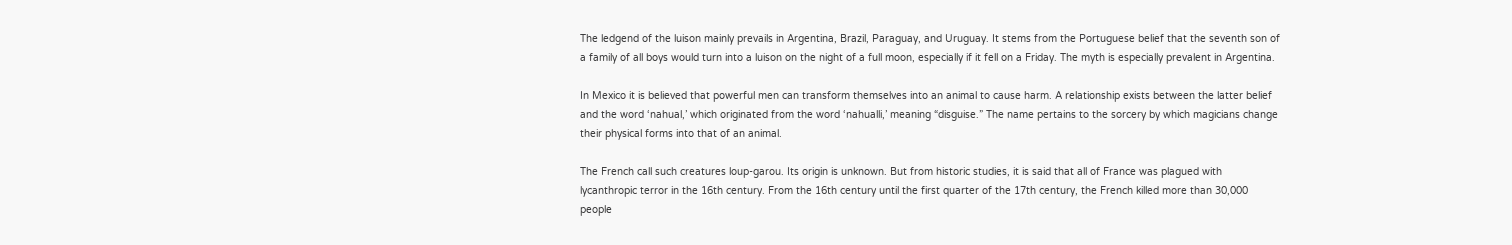The ledgend of the luison mainly prevails in Argentina, Brazil, Paraguay, and Uruguay. It stems from the Portuguese belief that the seventh son of a family of all boys would turn into a luison on the night of a full moon, especially if it fell on a Friday. The myth is especially prevalent in Argentina.

In Mexico it is believed that powerful men can transform themselves into an animal to cause harm. A relationship exists between the latter belief and the word ‘nahual,’ which originated from the word ‘nahualli,’ meaning “disguise.” The name pertains to the sorcery by which magicians change their physical forms into that of an animal.

The French call such creatures loup-garou. Its origin is unknown. But from historic studies, it is said that all of France was plagued with lycanthropic terror in the 16th century. From the 16th century until the first quarter of the 17th century, the French killed more than 30,000 people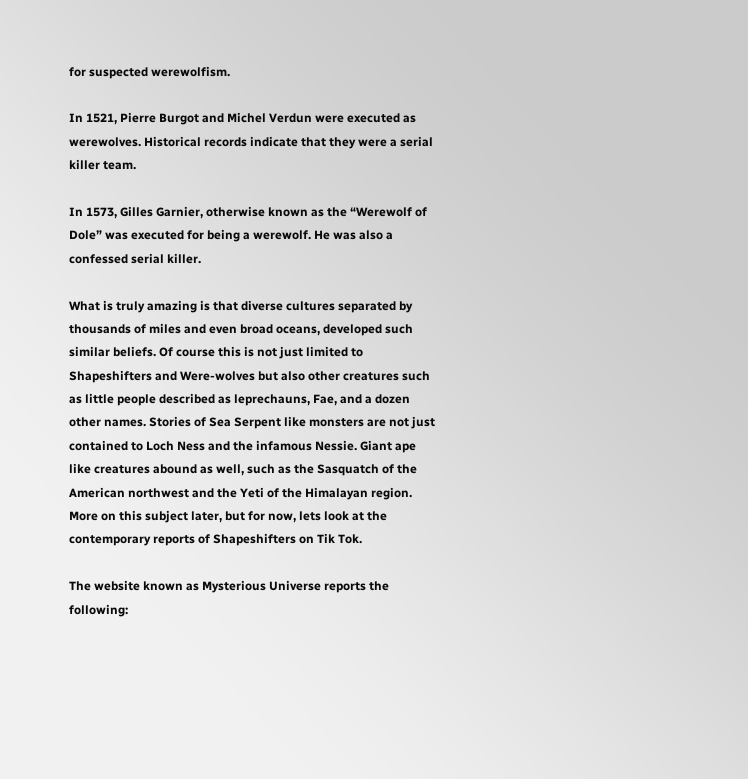for suspected werewolfism.

In 1521, Pierre Burgot and Michel Verdun were executed as werewolves. Historical records indicate that they were a serial killer team.

In 1573, Gilles Garnier, otherwise known as the “Werewolf of Dole” was executed for being a werewolf. He was also a confessed serial killer.

What is truly amazing is that diverse cultures separated by thousands of miles and even broad oceans, developed such similar beliefs. Of course this is not just limited to Shapeshifters and Were-wolves but also other creatures such as little people described as leprechauns, Fae, and a dozen other names. Stories of Sea Serpent like monsters are not just contained to Loch Ness and the infamous Nessie. Giant ape like creatures abound as well, such as the Sasquatch of the American northwest and the Yeti of the Himalayan region. More on this subject later, but for now, lets look at the contemporary reports of Shapeshifters on Tik Tok.

The website known as Mysterious Universe reports the following: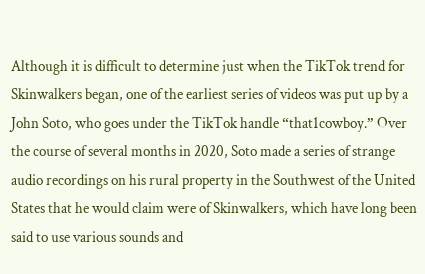Although it is difficult to determine just when the TikTok trend for Skinwalkers began, one of the earliest series of videos was put up by a John Soto, who goes under the TikTok handle “that1cowboy.” Over the course of several months in 2020, Soto made a series of strange audio recordings on his rural property in the Southwest of the United States that he would claim were of Skinwalkers, which have long been said to use various sounds and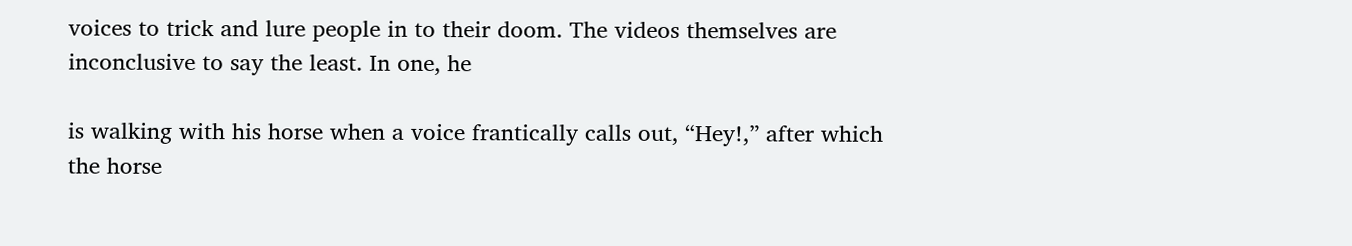voices to trick and lure people in to their doom. The videos themselves are inconclusive to say the least. In one, he

is walking with his horse when a voice frantically calls out, “Hey!,” after which the horse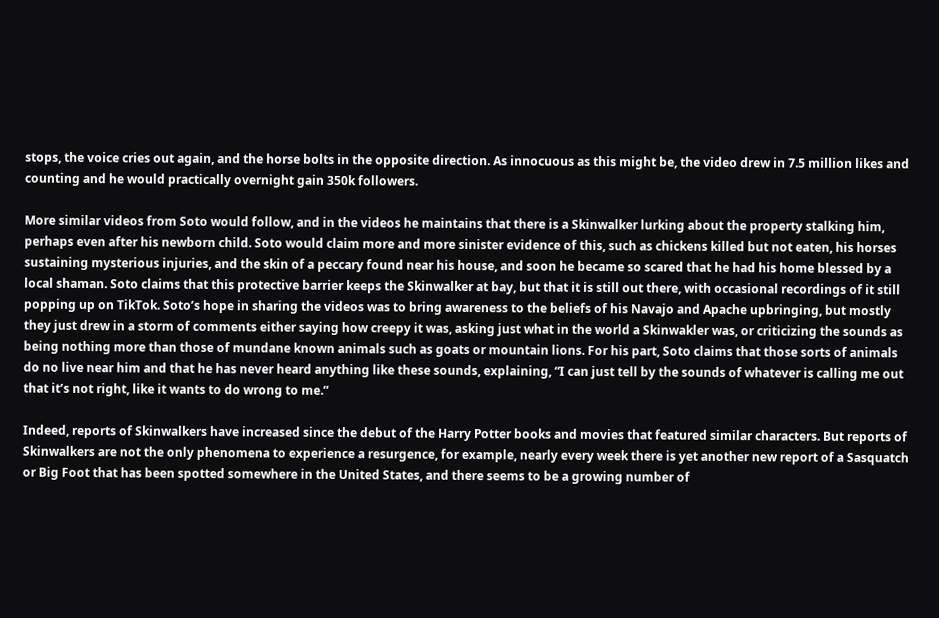stops, the voice cries out again, and the horse bolts in the opposite direction. As innocuous as this might be, the video drew in 7.5 million likes and counting and he would practically overnight gain 350k followers.

More similar videos from Soto would follow, and in the videos he maintains that there is a Skinwalker lurking about the property stalking him, perhaps even after his newborn child. Soto would claim more and more sinister evidence of this, such as chickens killed but not eaten, his horses sustaining mysterious injuries, and the skin of a peccary found near his house, and soon he became so scared that he had his home blessed by a local shaman. Soto claims that this protective barrier keeps the Skinwalker at bay, but that it is still out there, with occasional recordings of it still popping up on TikTok. Soto’s hope in sharing the videos was to bring awareness to the beliefs of his Navajo and Apache upbringing, but mostly they just drew in a storm of comments either saying how creepy it was, asking just what in the world a Skinwakler was, or criticizing the sounds as being nothing more than those of mundane known animals such as goats or mountain lions. For his part, Soto claims that those sorts of animals do no live near him and that he has never heard anything like these sounds, explaining, “I can just tell by the sounds of whatever is calling me out that it’s not right, like it wants to do wrong to me.”

Indeed, reports of Skinwalkers have increased since the debut of the Harry Potter books and movies that featured similar characters. But reports of Skinwalkers are not the only phenomena to experience a resurgence, for example, nearly every week there is yet another new report of a Sasquatch or Big Foot that has been spotted somewhere in the United States, and there seems to be a growing number of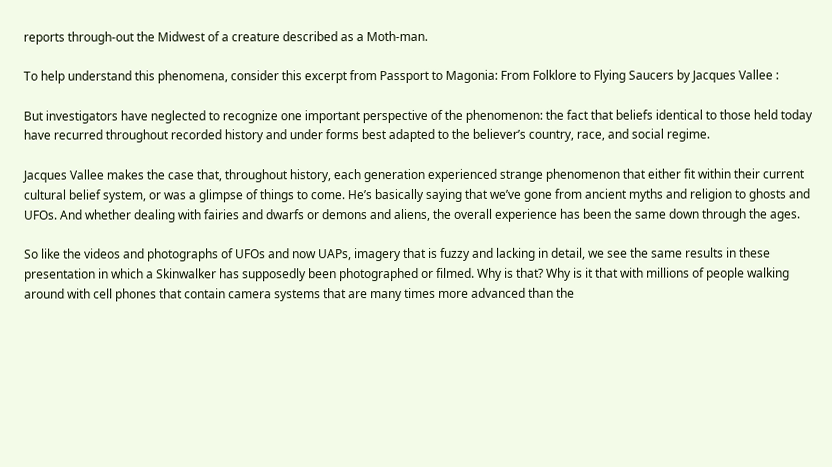reports through-out the Midwest of a creature described as a Moth-man.

To help understand this phenomena, consider this excerpt from Passport to Magonia: From Folklore to Flying Saucers by Jacques Vallee :

But investigators have neglected to recognize one important perspective of the phenomenon: the fact that beliefs identical to those held today have recurred throughout recorded history and under forms best adapted to the believer’s country, race, and social regime.

Jacques Vallee makes the case that, throughout history, each generation experienced strange phenomenon that either fit within their current cultural belief system, or was a glimpse of things to come. He’s basically saying that we’ve gone from ancient myths and religion to ghosts and UFOs. And whether dealing with fairies and dwarfs or demons and aliens, the overall experience has been the same down through the ages.

So like the videos and photographs of UFOs and now UAPs, imagery that is fuzzy and lacking in detail, we see the same results in these presentation in which a Skinwalker has supposedly been photographed or filmed. Why is that? Why is it that with millions of people walking around with cell phones that contain camera systems that are many times more advanced than the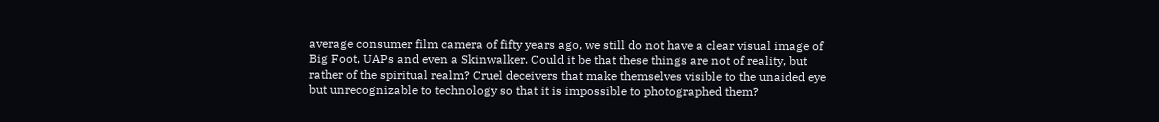average consumer film camera of fifty years ago, we still do not have a clear visual image of Big Foot, UAPs and even a Skinwalker. Could it be that these things are not of reality, but rather of the spiritual realm? Cruel deceivers that make themselves visible to the unaided eye but unrecognizable to technology so that it is impossible to photographed them?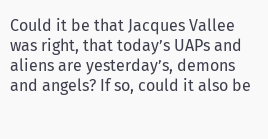Could it be that Jacques Vallee was right, that today’s UAPs and aliens are yesterday’s, demons and angels? If so, could it also be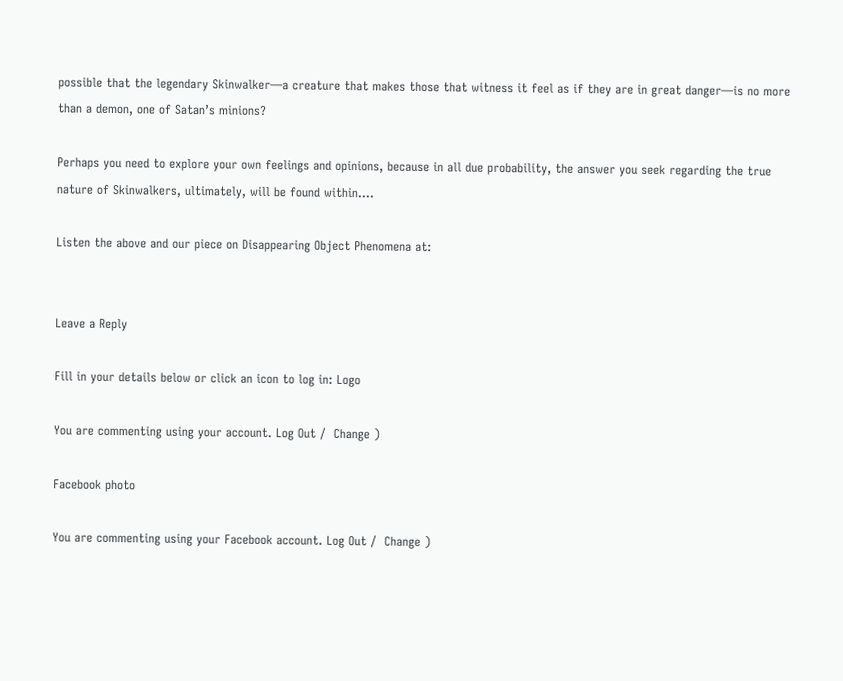possible that the legendary Skinwalker—a creature that makes those that witness it feel as if they are in great danger—is no more than a demon, one of Satan’s minions?

Perhaps you need to explore your own feelings and opinions, because in all due probability, the answer you seek regarding the true nature of Skinwalkers, ultimately, will be found within….

Listen the above and our piece on Disappearing Object Phenomena at:


Leave a Reply

Fill in your details below or click an icon to log in: Logo

You are commenting using your account. Log Out /  Change )

Facebook photo

You are commenting using your Facebook account. Log Out /  Change )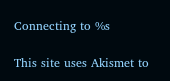Connecting to %s

This site uses Akismet to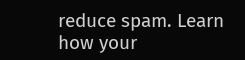reduce spam. Learn how your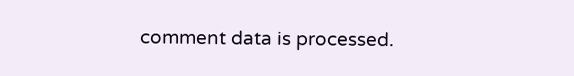comment data is processed.